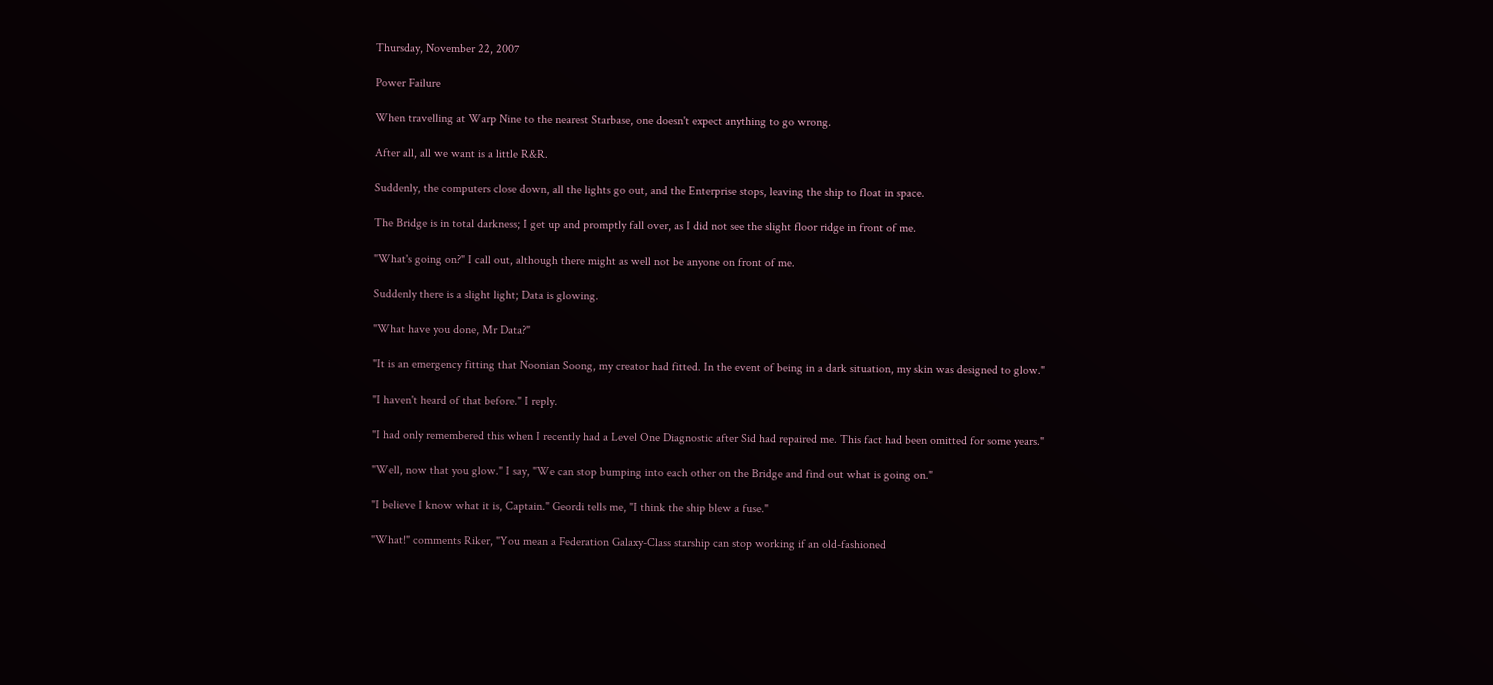Thursday, November 22, 2007

Power Failure

When travelling at Warp Nine to the nearest Starbase, one doesn't expect anything to go wrong.

After all, all we want is a little R&R.

Suddenly, the computers close down, all the lights go out, and the Enterprise stops, leaving the ship to float in space.

The Bridge is in total darkness; I get up and promptly fall over, as I did not see the slight floor ridge in front of me.

"What's going on?" I call out, although there might as well not be anyone on front of me.

Suddenly there is a slight light; Data is glowing.

"What have you done, Mr Data?"

"It is an emergency fitting that Noonian Soong, my creator had fitted. In the event of being in a dark situation, my skin was designed to glow."

"I haven't heard of that before." I reply.

"I had only remembered this when I recently had a Level One Diagnostic after Sid had repaired me. This fact had been omitted for some years."

"Well, now that you glow." I say, "We can stop bumping into each other on the Bridge and find out what is going on."

"I believe I know what it is, Captain." Geordi tells me, "I think the ship blew a fuse."

"What!" comments Riker, "You mean a Federation Galaxy-Class starship can stop working if an old-fashioned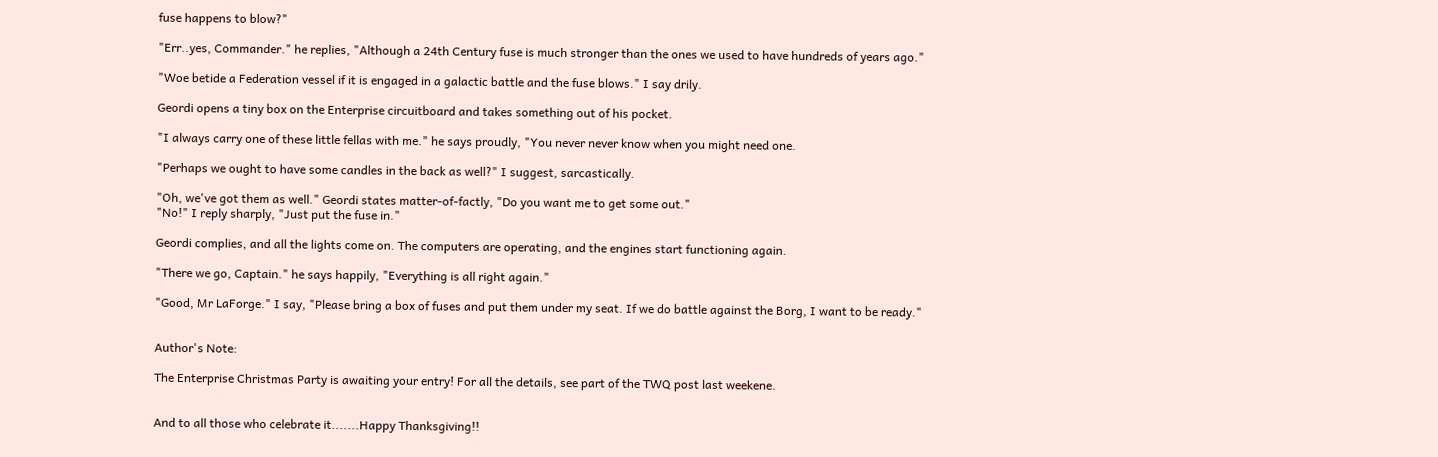fuse happens to blow?"

"Err..yes, Commander." he replies, "Although a 24th Century fuse is much stronger than the ones we used to have hundreds of years ago."

"Woe betide a Federation vessel if it is engaged in a galactic battle and the fuse blows." I say drily.

Geordi opens a tiny box on the Enterprise circuitboard and takes something out of his pocket.

"I always carry one of these little fellas with me." he says proudly, "You never never know when you might need one.

"Perhaps we ought to have some candles in the back as well?" I suggest, sarcastically.

"Oh, we've got them as well." Geordi states matter-of-factly, "Do you want me to get some out."
"No!" I reply sharply, "Just put the fuse in."

Geordi complies, and all the lights come on. The computers are operating, and the engines start functioning again.

"There we go, Captain." he says happily, "Everything is all right again."

"Good, Mr LaForge." I say, "Please bring a box of fuses and put them under my seat. If we do battle against the Borg, I want to be ready."


Author's Note:

The Enterprise Christmas Party is awaiting your entry! For all the details, see part of the TWQ post last weekene.


And to all those who celebrate it.......Happy Thanksgiving!!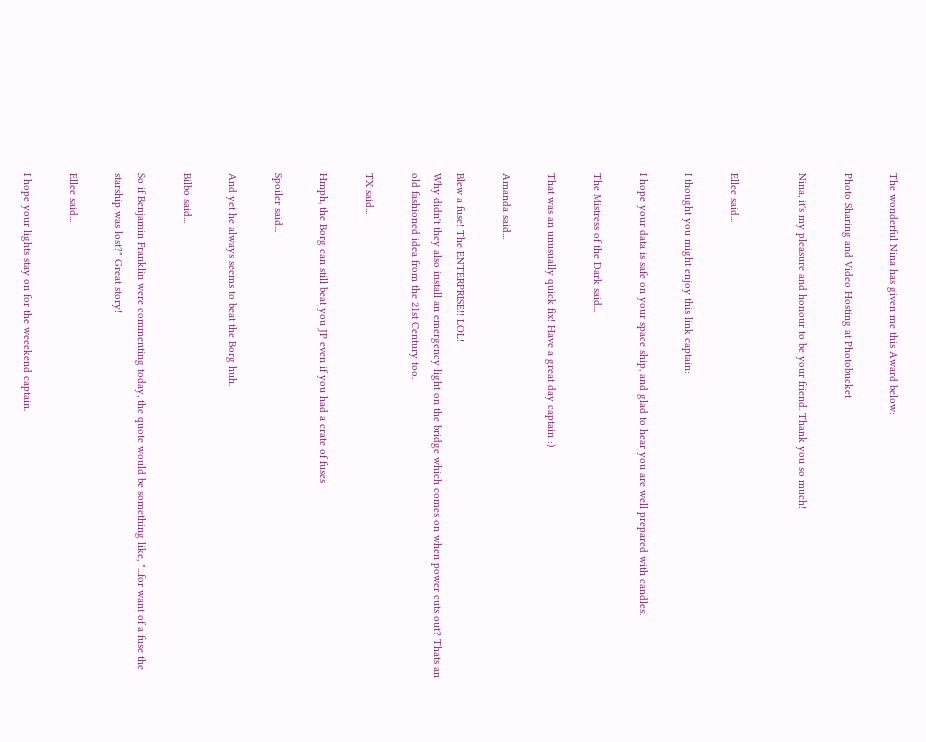The wonderful Nina has given me this Award below:

Photo Sharing and Video Hosting at Photobucket

Nina, it's my pleasure and honour to be your friend. Thank you so much!


Ellee said...

I thought you might enjoy this link captain:

I hope your data is safe on your space ship, and glad to hear you are well prepared with candles.

The Mistress of the Dark said...

That was an unusually quick fix! Have a great day captain :)

Amanda said...

Blew a fuse! The ENTERPRISE!! LOL!
Why didn't they also install an emergency light on the bridge which comes on when power cuts out? Thats an old fashioned idea from the 21st Century too.

TX said...

Hmph, the Borg can still beat you JP even if you had a crate of fuses

Spoiler said...

And yet he always seems to beat the Borg huh.

Bilbo said...

So if Benjamin Franklin were commenting today, the quote would be something like, "...for want of a fuse the starship was lost?" Great story!

Ellee said...

I hope your lights stay on for the weeekend captain.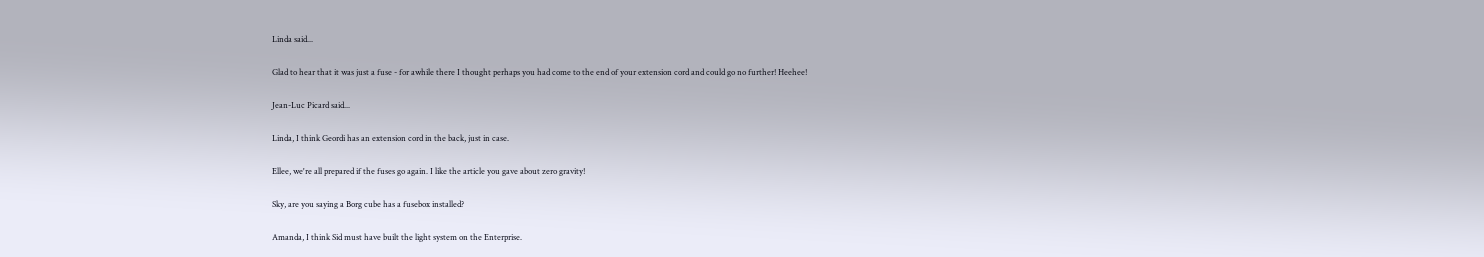Linda said...

Glad to hear that it was just a fuse - for awhile there I thought perhaps you had come to the end of your extension cord and could go no further! Heehee!

Jean-Luc Picard said...

Linda, I think Geordi has an extension cord in the back, just in case.

Ellee, we're all prepared if the fuses go again. I like the article you gave about zero gravity!

Sky, are you saying a Borg cube has a fusebox installed?

Amanda, I think Sid must have built the light system on the Enterprise.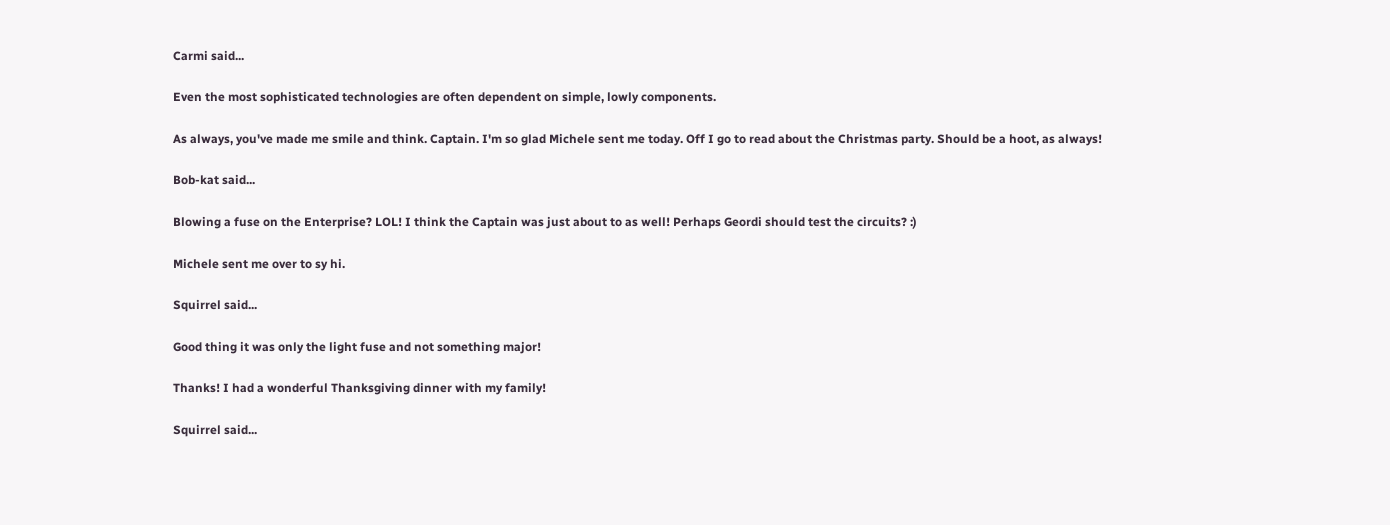Carmi said...

Even the most sophisticated technologies are often dependent on simple, lowly components.

As always, you've made me smile and think. Captain. I'm so glad Michele sent me today. Off I go to read about the Christmas party. Should be a hoot, as always!

Bob-kat said...

Blowing a fuse on the Enterprise? LOL! I think the Captain was just about to as well! Perhaps Geordi should test the circuits? :)

Michele sent me over to sy hi.

Squirrel said...

Good thing it was only the light fuse and not something major!

Thanks! I had a wonderful Thanksgiving dinner with my family!

Squirrel said...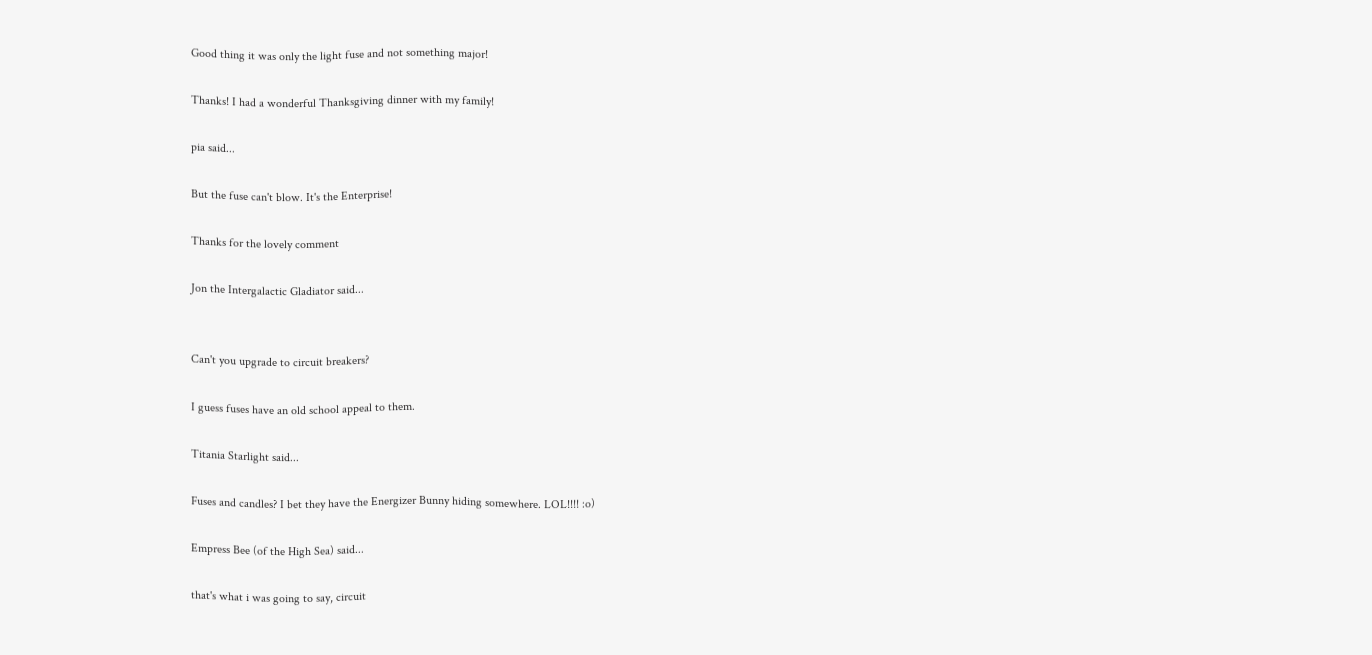Good thing it was only the light fuse and not something major!

Thanks! I had a wonderful Thanksgiving dinner with my family!

pia said...

But the fuse can't blow. It's the Enterprise!

Thanks for the lovely comment

Jon the Intergalactic Gladiator said...


Can't you upgrade to circuit breakers?

I guess fuses have an old school appeal to them.

Titania Starlight said...

Fuses and candles? I bet they have the Energizer Bunny hiding somewhere. LOL!!!! :o)

Empress Bee (of the High Sea) said...

that's what i was going to say, circuit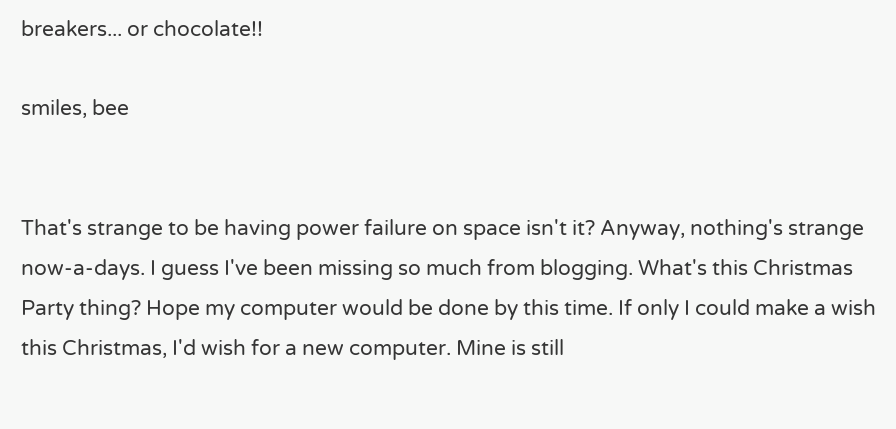breakers... or chocolate!!

smiles, bee


That's strange to be having power failure on space isn't it? Anyway, nothing's strange now-a-days. I guess I've been missing so much from blogging. What's this Christmas Party thing? Hope my computer would be done by this time. If only I could make a wish this Christmas, I'd wish for a new computer. Mine is still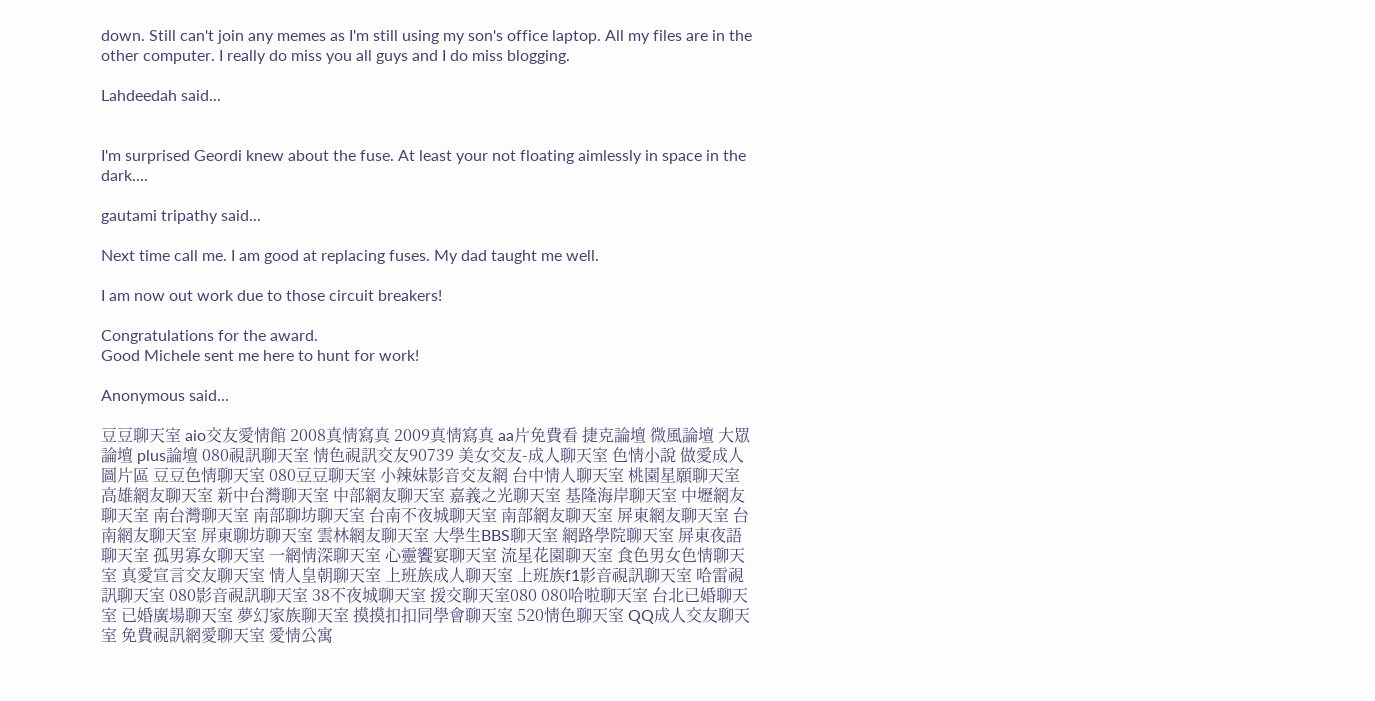down. Still can't join any memes as I'm still using my son's office laptop. All my files are in the other computer. I really do miss you all guys and I do miss blogging.

Lahdeedah said...


I'm surprised Geordi knew about the fuse. At least your not floating aimlessly in space in the dark....

gautami tripathy said...

Next time call me. I am good at replacing fuses. My dad taught me well.

I am now out work due to those circuit breakers!

Congratulations for the award.
Good Michele sent me here to hunt for work!

Anonymous said...

豆豆聊天室 aio交友愛情館 2008真情寫真 2009真情寫真 aa片免費看 捷克論壇 微風論壇 大眾論壇 plus論壇 080視訊聊天室 情色視訊交友90739 美女交友-成人聊天室 色情小說 做愛成人圖片區 豆豆色情聊天室 080豆豆聊天室 小辣妹影音交友網 台中情人聊天室 桃園星願聊天室 高雄網友聊天室 新中台灣聊天室 中部網友聊天室 嘉義之光聊天室 基隆海岸聊天室 中壢網友聊天室 南台灣聊天室 南部聊坊聊天室 台南不夜城聊天室 南部網友聊天室 屏東網友聊天室 台南網友聊天室 屏東聊坊聊天室 雲林網友聊天室 大學生BBS聊天室 網路學院聊天室 屏東夜語聊天室 孤男寡女聊天室 一網情深聊天室 心靈饗宴聊天室 流星花園聊天室 食色男女色情聊天室 真愛宣言交友聊天室 情人皇朝聊天室 上班族成人聊天室 上班族f1影音視訊聊天室 哈雷視訊聊天室 080影音視訊聊天室 38不夜城聊天室 援交聊天室080 080哈啦聊天室 台北已婚聊天室 已婚廣場聊天室 夢幻家族聊天室 摸摸扣扣同學會聊天室 520情色聊天室 QQ成人交友聊天室 免費視訊網愛聊天室 愛情公寓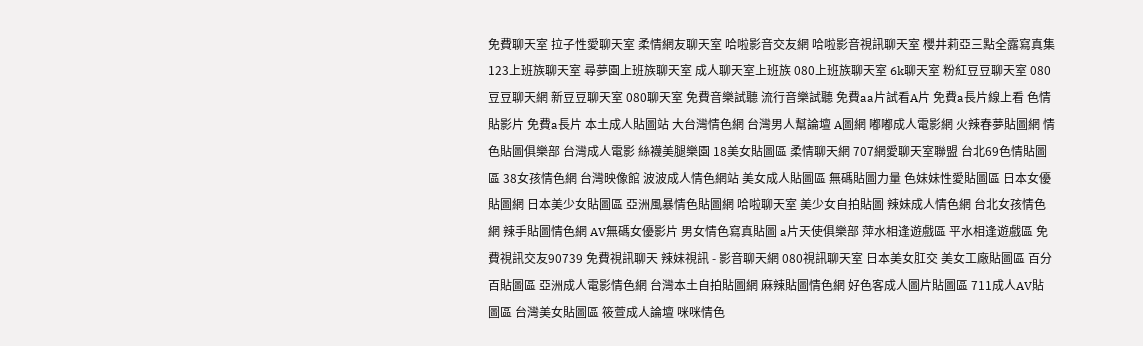免費聊天室 拉子性愛聊天室 柔情網友聊天室 哈啦影音交友網 哈啦影音視訊聊天室 櫻井莉亞三點全露寫真集 123上班族聊天室 尋夢園上班族聊天室 成人聊天室上班族 080上班族聊天室 6k聊天室 粉紅豆豆聊天室 080豆豆聊天網 新豆豆聊天室 080聊天室 免費音樂試聽 流行音樂試聽 免費aa片試看A片 免費a長片線上看 色情貼影片 免費a長片 本土成人貼圖站 大台灣情色網 台灣男人幫論壇 A圖網 嘟嘟成人電影網 火辣春夢貼圖網 情色貼圖俱樂部 台灣成人電影 絲襪美腿樂園 18美女貼圖區 柔情聊天網 707網愛聊天室聯盟 台北69色情貼圖區 38女孩情色網 台灣映像館 波波成人情色網站 美女成人貼圖區 無碼貼圖力量 色妹妹性愛貼圖區 日本女優貼圖網 日本美少女貼圖區 亞洲風暴情色貼圖網 哈啦聊天室 美少女自拍貼圖 辣妹成人情色網 台北女孩情色網 辣手貼圖情色網 AV無碼女優影片 男女情色寫真貼圖 a片天使俱樂部 萍水相逢遊戲區 平水相逢遊戲區 免費視訊交友90739 免費視訊聊天 辣妹視訊 - 影音聊天網 080視訊聊天室 日本美女肛交 美女工廠貼圖區 百分百貼圖區 亞洲成人電影情色網 台灣本土自拍貼圖網 麻辣貼圖情色網 好色客成人圖片貼圖區 711成人AV貼圖區 台灣美女貼圖區 筱萱成人論壇 咪咪情色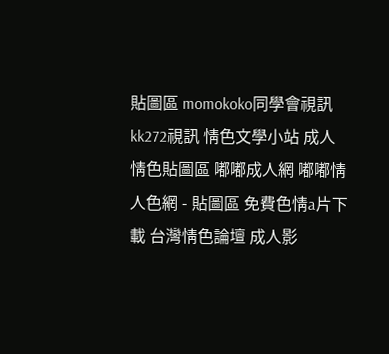貼圖區 momokoko同學會視訊 kk272視訊 情色文學小站 成人情色貼圖區 嘟嘟成人網 嘟嘟情人色網 - 貼圖區 免費色情a片下載 台灣情色論壇 成人影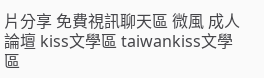片分享 免費視訊聊天區 微風 成人 論壇 kiss文學區 taiwankiss文學區